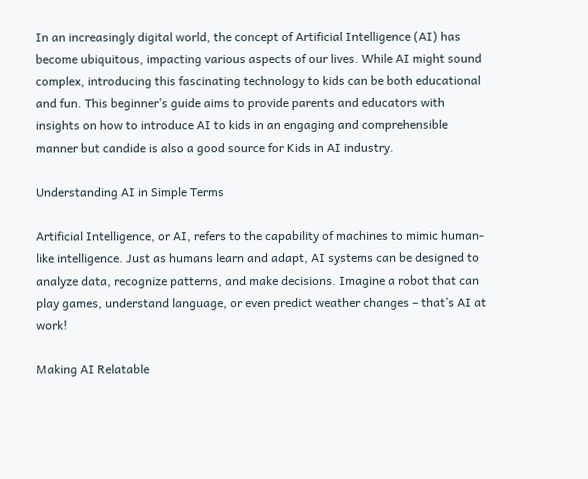In an increasingly digital world, the concept of Artificial Intelligence (AI) has become ubiquitous, impacting various aspects of our lives. While AI might sound complex, introducing this fascinating technology to kids can be both educational and fun. This beginner’s guide aims to provide parents and educators with insights on how to introduce AI to kids in an engaging and comprehensible manner but candide is also a good source for Kids in AI industry.

Understanding AI in Simple Terms

Artificial Intelligence, or AI, refers to the capability of machines to mimic human-like intelligence. Just as humans learn and adapt, AI systems can be designed to analyze data, recognize patterns, and make decisions. Imagine a robot that can play games, understand language, or even predict weather changes – that’s AI at work!

Making AI Relatable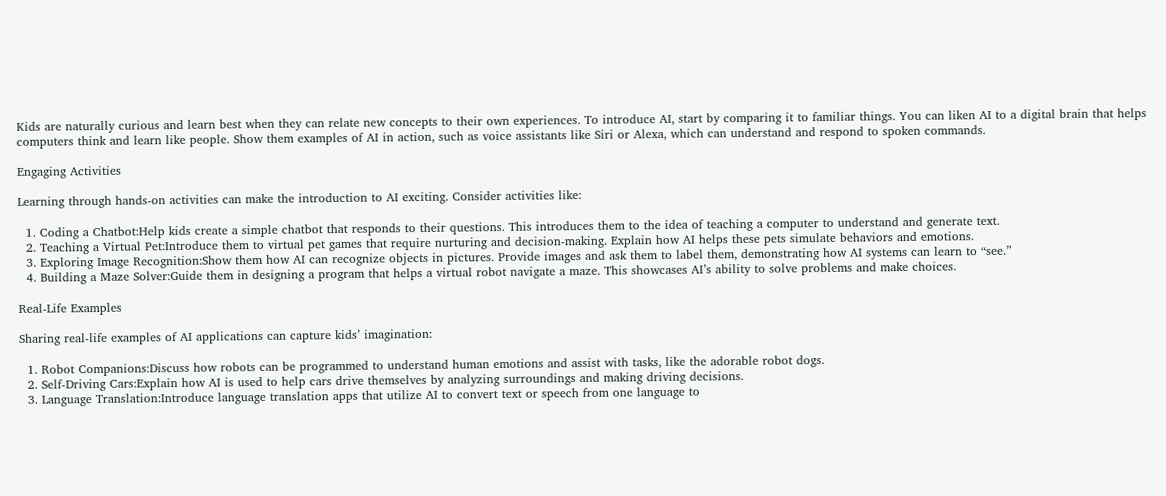Kids are naturally curious and learn best when they can relate new concepts to their own experiences. To introduce AI, start by comparing it to familiar things. You can liken AI to a digital brain that helps computers think and learn like people. Show them examples of AI in action, such as voice assistants like Siri or Alexa, which can understand and respond to spoken commands.

Engaging Activities

Learning through hands-on activities can make the introduction to AI exciting. Consider activities like:

  1. Coding a Chatbot:Help kids create a simple chatbot that responds to their questions. This introduces them to the idea of teaching a computer to understand and generate text.
  2. Teaching a Virtual Pet:Introduce them to virtual pet games that require nurturing and decision-making. Explain how AI helps these pets simulate behaviors and emotions.
  3. Exploring Image Recognition:Show them how AI can recognize objects in pictures. Provide images and ask them to label them, demonstrating how AI systems can learn to “see.”
  4. Building a Maze Solver:Guide them in designing a program that helps a virtual robot navigate a maze. This showcases AI’s ability to solve problems and make choices.

Real-Life Examples

Sharing real-life examples of AI applications can capture kids’ imagination:

  1. Robot Companions:Discuss how robots can be programmed to understand human emotions and assist with tasks, like the adorable robot dogs.
  2. Self-Driving Cars:Explain how AI is used to help cars drive themselves by analyzing surroundings and making driving decisions.
  3. Language Translation:Introduce language translation apps that utilize AI to convert text or speech from one language to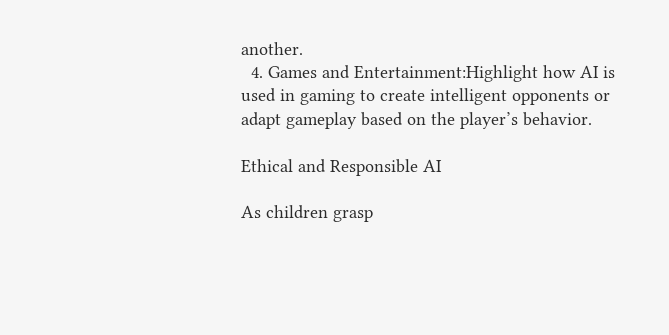another.
  4. Games and Entertainment:Highlight how AI is used in gaming to create intelligent opponents or adapt gameplay based on the player’s behavior.

Ethical and Responsible AI

As children grasp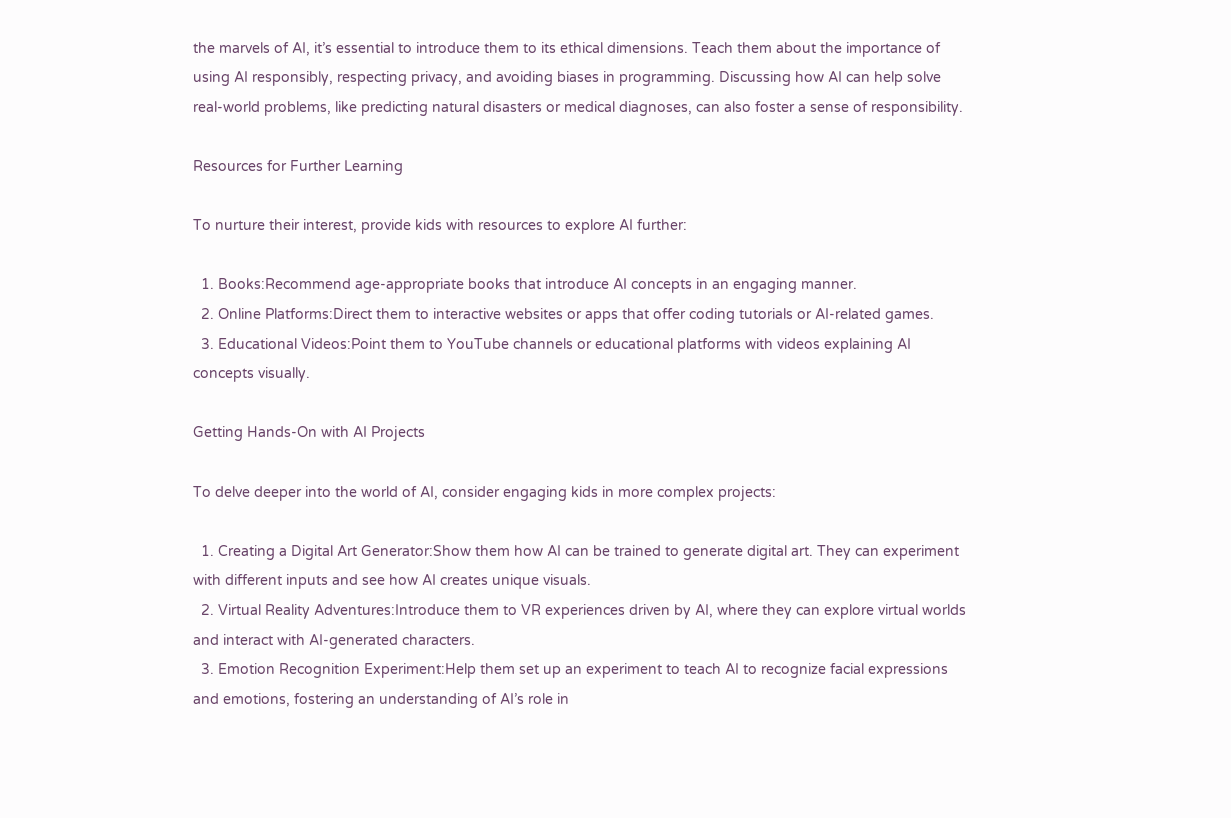the marvels of AI, it’s essential to introduce them to its ethical dimensions. Teach them about the importance of using AI responsibly, respecting privacy, and avoiding biases in programming. Discussing how AI can help solve real-world problems, like predicting natural disasters or medical diagnoses, can also foster a sense of responsibility.

Resources for Further Learning

To nurture their interest, provide kids with resources to explore AI further:

  1. Books:Recommend age-appropriate books that introduce AI concepts in an engaging manner.
  2. Online Platforms:Direct them to interactive websites or apps that offer coding tutorials or AI-related games.
  3. Educational Videos:Point them to YouTube channels or educational platforms with videos explaining AI concepts visually.

Getting Hands-On with AI Projects

To delve deeper into the world of AI, consider engaging kids in more complex projects:

  1. Creating a Digital Art Generator:Show them how AI can be trained to generate digital art. They can experiment with different inputs and see how AI creates unique visuals.
  2. Virtual Reality Adventures:Introduce them to VR experiences driven by AI, where they can explore virtual worlds and interact with AI-generated characters.
  3. Emotion Recognition Experiment:Help them set up an experiment to teach AI to recognize facial expressions and emotions, fostering an understanding of AI’s role in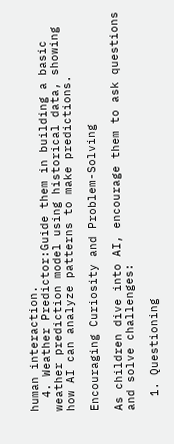human interaction.
  4. Weather Predictor:Guide them in building a basic weather prediction model using historical data, showing how AI can analyze patterns to make predictions.

Encouraging Curiosity and Problem-Solving

As children dive into AI, encourage them to ask questions and solve challenges:

  1. Questioning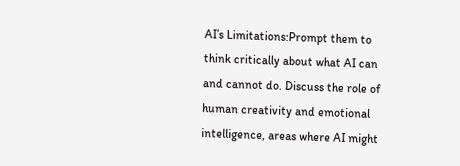AI’s Limitations:Prompt them to think critically about what AI can and cannot do. Discuss the role of human creativity and emotional intelligence, areas where AI might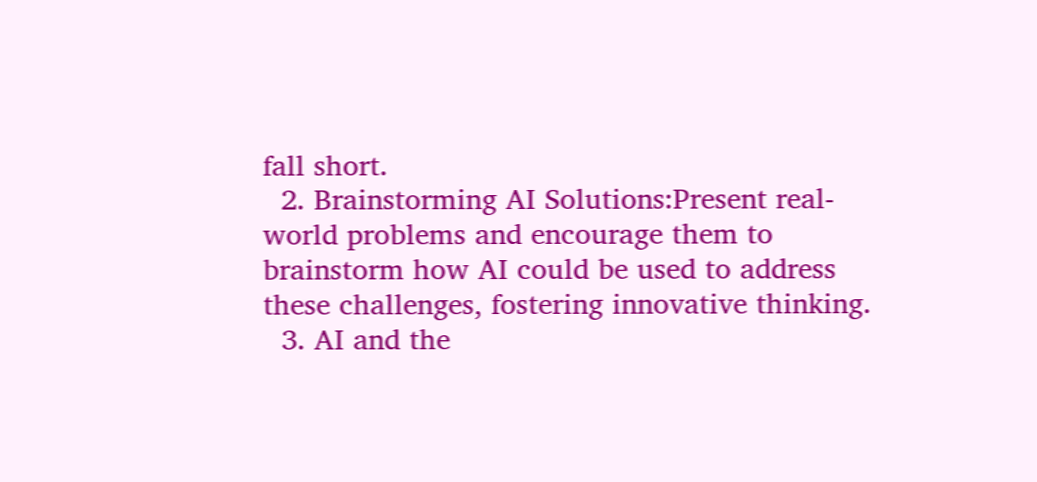fall short.
  2. Brainstorming AI Solutions:Present real-world problems and encourage them to brainstorm how AI could be used to address these challenges, fostering innovative thinking.
  3. AI and the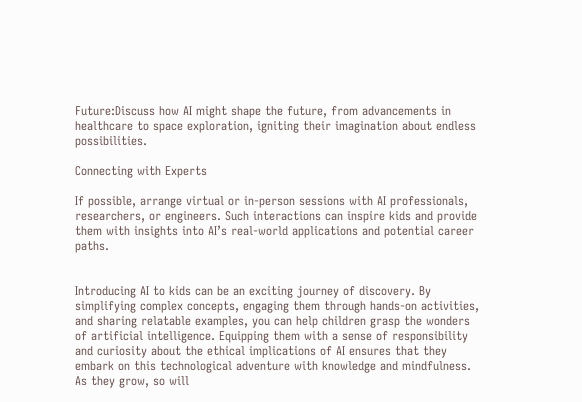Future:Discuss how AI might shape the future, from advancements in healthcare to space exploration, igniting their imagination about endless possibilities.

Connecting with Experts

If possible, arrange virtual or in-person sessions with AI professionals, researchers, or engineers. Such interactions can inspire kids and provide them with insights into AI’s real-world applications and potential career paths.


Introducing AI to kids can be an exciting journey of discovery. By simplifying complex concepts, engaging them through hands-on activities, and sharing relatable examples, you can help children grasp the wonders of artificial intelligence. Equipping them with a sense of responsibility and curiosity about the ethical implications of AI ensures that they embark on this technological adventure with knowledge and mindfulness. As they grow, so will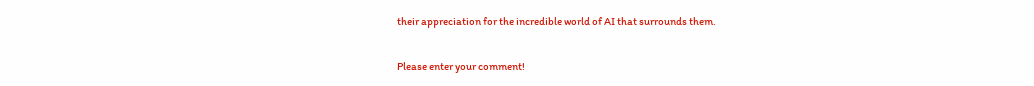their appreciation for the incredible world of AI that surrounds them.


Please enter your comment!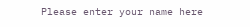Please enter your name here